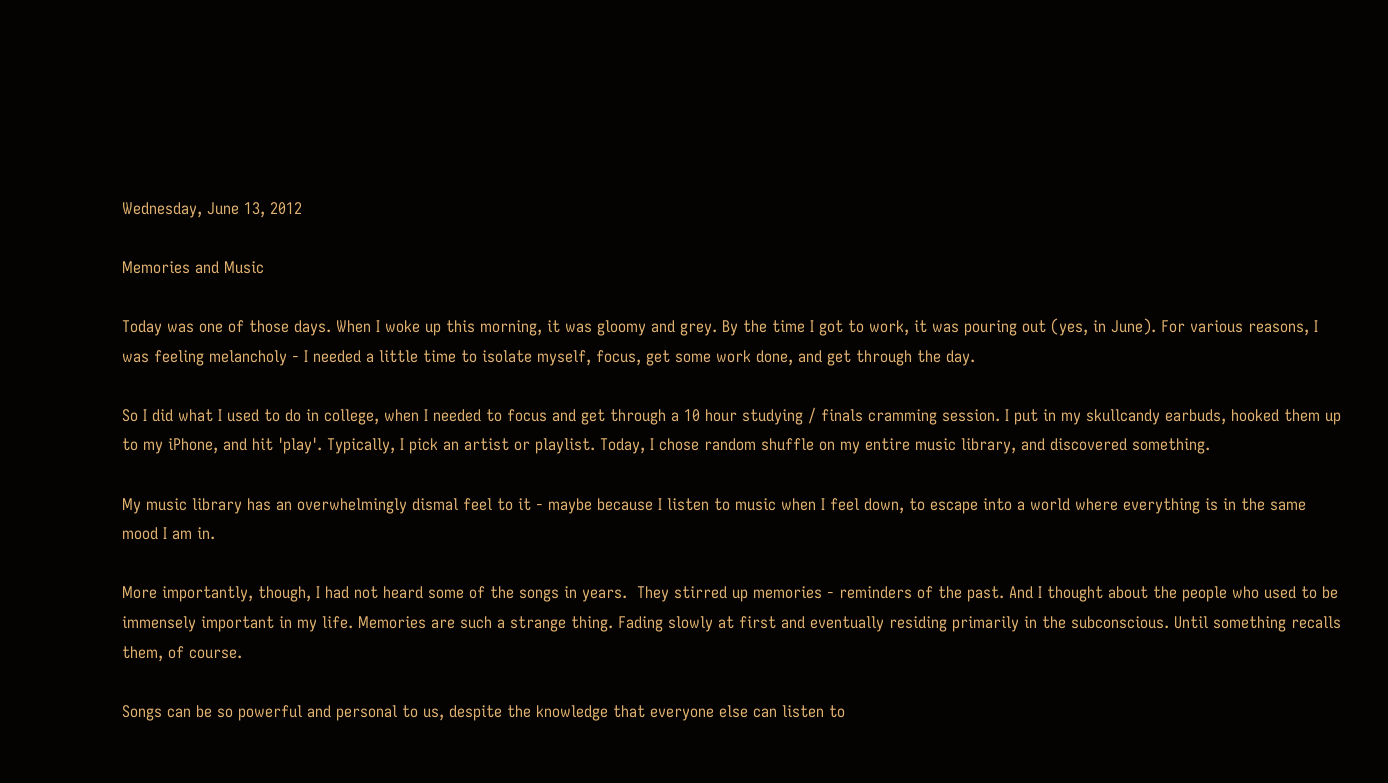Wednesday, June 13, 2012

Memories and Music

Today was one of those days. When I woke up this morning, it was gloomy and grey. By the time I got to work, it was pouring out (yes, in June). For various reasons, I was feeling melancholy - I needed a little time to isolate myself, focus, get some work done, and get through the day.

So I did what I used to do in college, when I needed to focus and get through a 10 hour studying / finals cramming session. I put in my skullcandy earbuds, hooked them up to my iPhone, and hit 'play'. Typically, I pick an artist or playlist. Today, I chose random shuffle on my entire music library, and discovered something.

My music library has an overwhelmingly dismal feel to it - maybe because I listen to music when I feel down, to escape into a world where everything is in the same mood I am in.

More importantly, though, I had not heard some of the songs in years.  They stirred up memories - reminders of the past. And I thought about the people who used to be immensely important in my life. Memories are such a strange thing. Fading slowly at first and eventually residing primarily in the subconscious. Until something recalls them, of course.

Songs can be so powerful and personal to us, despite the knowledge that everyone else can listen to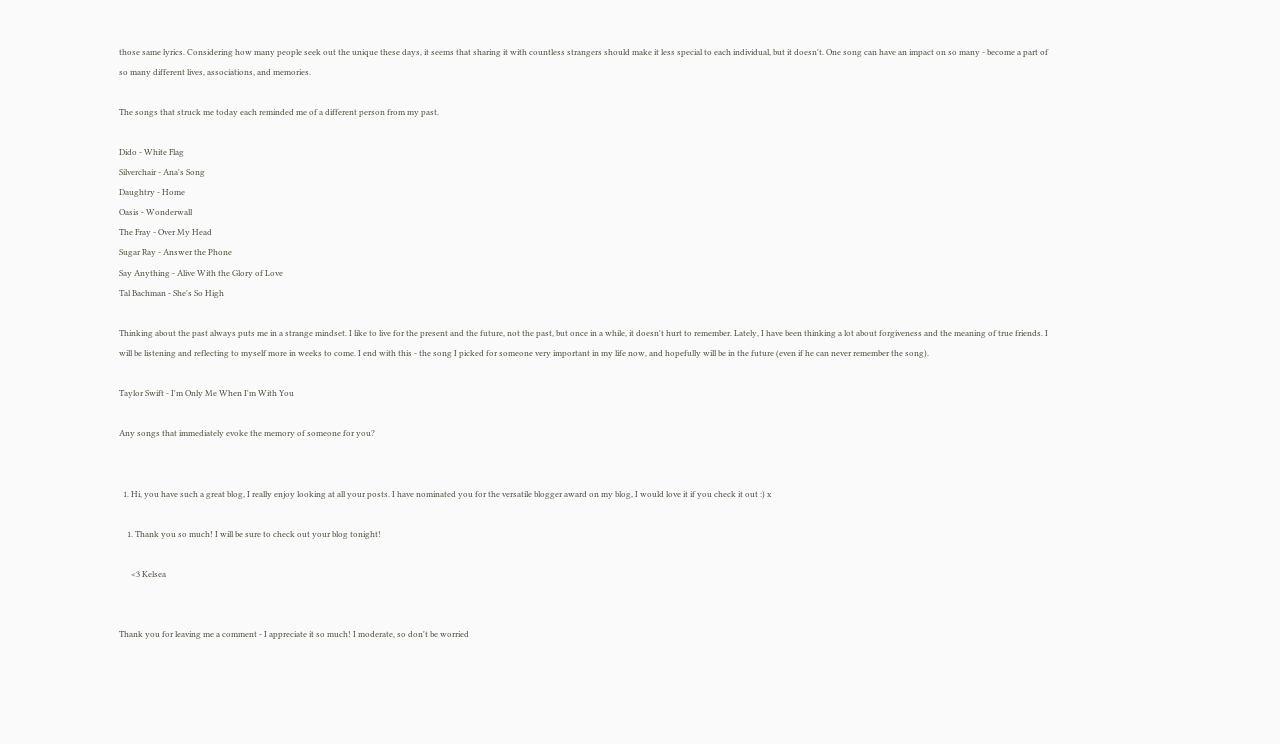those same lyrics. Considering how many people seek out the unique these days, it seems that sharing it with countless strangers should make it less special to each individual, but it doesn't. One song can have an impact on so many - become a part of so many different lives, associations, and memories.

The songs that struck me today each reminded me of a different person from my past.

Dido - White Flag
Silverchair - Ana's Song
Daughtry - Home
Oasis - Wonderwall
The Fray - Over My Head
Sugar Ray - Answer the Phone
Say Anything - Alive With the Glory of Love
Tal Bachman - She's So High

Thinking about the past always puts me in a strange mindset. I like to live for the present and the future, not the past, but once in a while, it doesn't hurt to remember. Lately, I have been thinking a lot about forgiveness and the meaning of true friends. I will be listening and reflecting to myself more in weeks to come. I end with this - the song I picked for someone very important in my life now, and hopefully will be in the future (even if he can never remember the song).

Taylor Swift - I'm Only Me When I'm With You

Any songs that immediately evoke the memory of someone for you?


  1. Hi, you have such a great blog, I really enjoy looking at all your posts. I have nominated you for the versatile blogger award on my blog, I would love it if you check it out :) x

    1. Thank you so much! I will be sure to check out your blog tonight!

      <3 Kelsea


Thank you for leaving me a comment - I appreciate it so much! I moderate, so don't be worried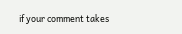if your comment takes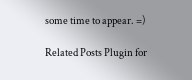some time to appear. =)

Related Posts Plugin for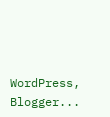WordPress, Blogger...